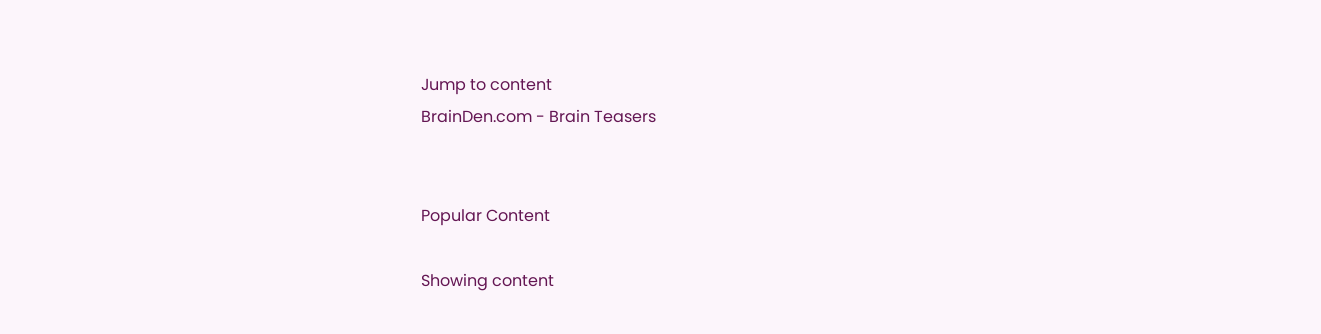Jump to content
BrainDen.com - Brain Teasers


Popular Content

Showing content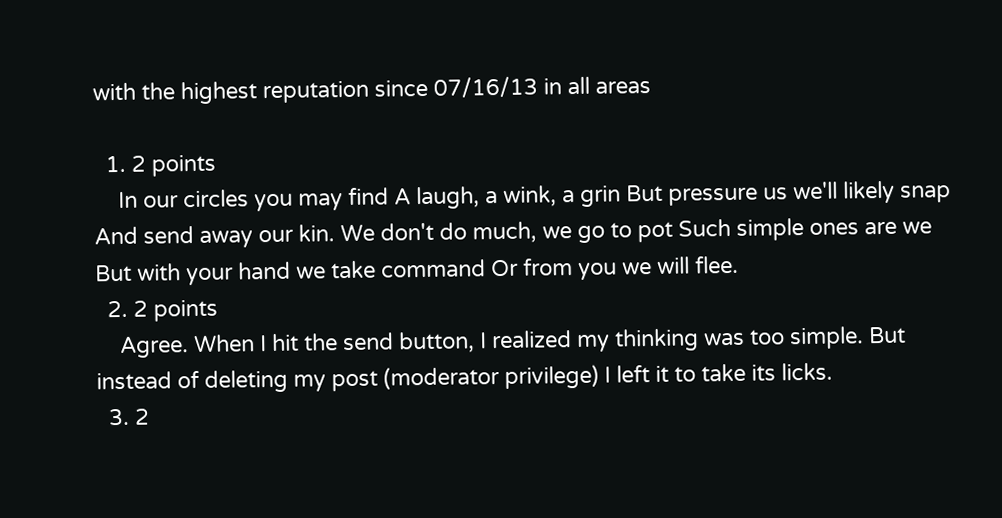with the highest reputation since 07/16/13 in all areas

  1. 2 points
    In our circles you may find A laugh, a wink, a grin But pressure us we'll likely snap And send away our kin. We don't do much, we go to pot Such simple ones are we But with your hand we take command Or from you we will flee.
  2. 2 points
    Agree. When I hit the send button, I realized my thinking was too simple. But instead of deleting my post (moderator privilege) I left it to take its licks.
  3. 2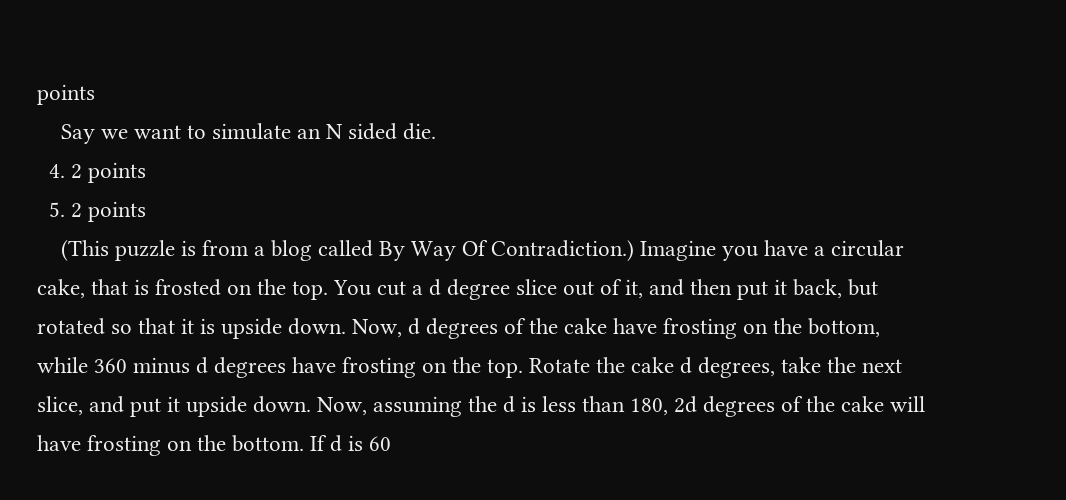points
    Say we want to simulate an N sided die.
  4. 2 points
  5. 2 points
    (This puzzle is from a blog called By Way Of Contradiction.) Imagine you have a circular cake, that is frosted on the top. You cut a d degree slice out of it, and then put it back, but rotated so that it is upside down. Now, d degrees of the cake have frosting on the bottom, while 360 minus d degrees have frosting on the top. Rotate the cake d degrees, take the next slice, and put it upside down. Now, assuming the d is less than 180, 2d degrees of the cake will have frosting on the bottom. If d is 60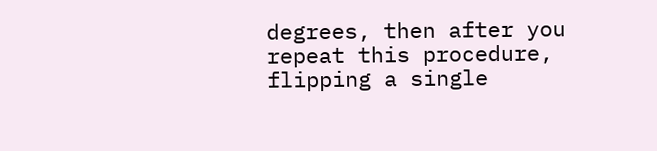degrees, then after you repeat this procedure, flipping a single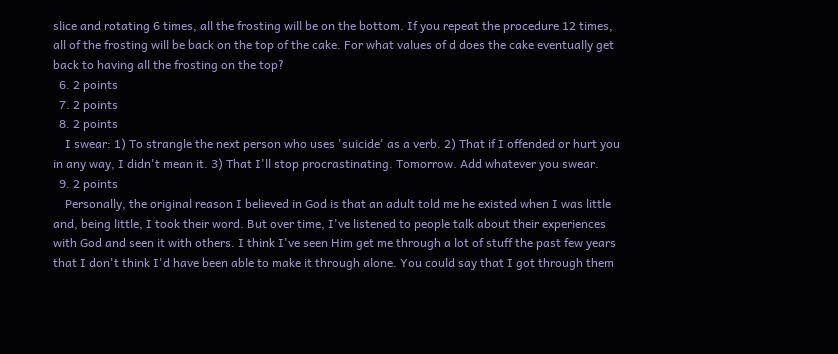slice and rotating 6 times, all the frosting will be on the bottom. If you repeat the procedure 12 times, all of the frosting will be back on the top of the cake. For what values of d does the cake eventually get back to having all the frosting on the top?
  6. 2 points
  7. 2 points
  8. 2 points
    I swear: 1) To strangle the next person who uses 'suicide' as a verb. 2) That if I offended or hurt you in any way, I didn't mean it. 3) That I'll stop procrastinating. Tomorrow. Add whatever you swear.
  9. 2 points
    Personally, the original reason I believed in God is that an adult told me he existed when I was little and, being little, I took their word. But over time, I've listened to people talk about their experiences with God and seen it with others. I think I've seen Him get me through a lot of stuff the past few years that I don't think I'd have been able to make it through alone. You could say that I got through them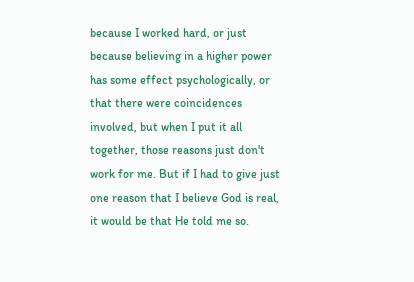because I worked hard, or just because believing in a higher power has some effect psychologically, or that there were coincidences involved, but when I put it all together, those reasons just don't work for me. But if I had to give just one reason that I believe God is real, it would be that He told me so.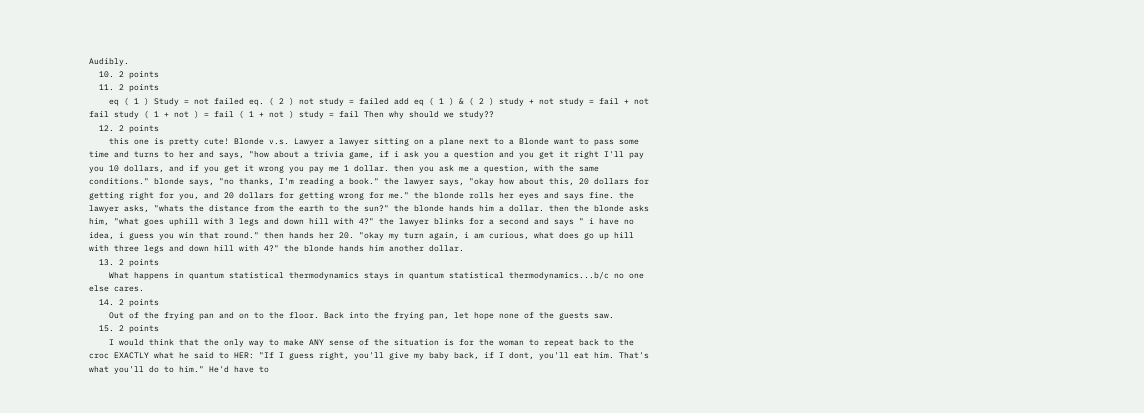Audibly.
  10. 2 points
  11. 2 points
    eq ( 1 ) Study = not failed eq. ( 2 ) not study = failed add eq ( 1 ) & ( 2 ) study + not study = fail + not fail study ( 1 + not ) = fail ( 1 + not ) study = fail Then why should we study??
  12. 2 points
    this one is pretty cute! Blonde v.s. Lawyer a lawyer sitting on a plane next to a Blonde want to pass some time and turns to her and says, "how about a trivia game, if i ask you a question and you get it right I'll pay you 10 dollars, and if you get it wrong you pay me 1 dollar. then you ask me a question, with the same conditions." blonde says, "no thanks, I'm reading a book." the lawyer says, "okay how about this, 20 dollars for getting right for you, and 20 dollars for getting wrong for me." the blonde rolls her eyes and says fine. the lawyer asks, "whats the distance from the earth to the sun?" the blonde hands him a dollar. then the blonde asks him, "what goes uphill with 3 legs and down hill with 4?" the lawyer blinks for a second and says " i have no idea, i guess you win that round." then hands her 20. "okay my turn again, i am curious, what does go up hill with three legs and down hill with 4?" the blonde hands him another dollar.
  13. 2 points
    What happens in quantum statistical thermodynamics stays in quantum statistical thermodynamics...b/c no one else cares.
  14. 2 points
    Out of the frying pan and on to the floor. Back into the frying pan, let hope none of the guests saw.
  15. 2 points
    I would think that the only way to make ANY sense of the situation is for the woman to repeat back to the croc EXACTLY what he said to HER: "If I guess right, you'll give my baby back, if I dont, you'll eat him. That's what you'll do to him." He'd have to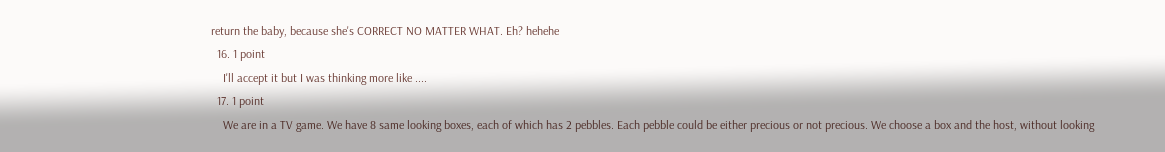return the baby, because she's CORRECT NO MATTER WHAT. Eh? hehehe
  16. 1 point
    I'll accept it but I was thinking more like ....
  17. 1 point
    We are in a TV game. We have 8 same looking boxes, each of which has 2 pebbles. Each pebble could be either precious or not precious. We choose a box and the host, without looking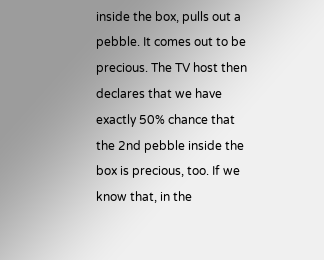inside the box, pulls out a pebble. It comes out to be precious. The TV host then declares that we have exactly 50% chance that the 2nd pebble inside the box is precious, too. If we know that, in the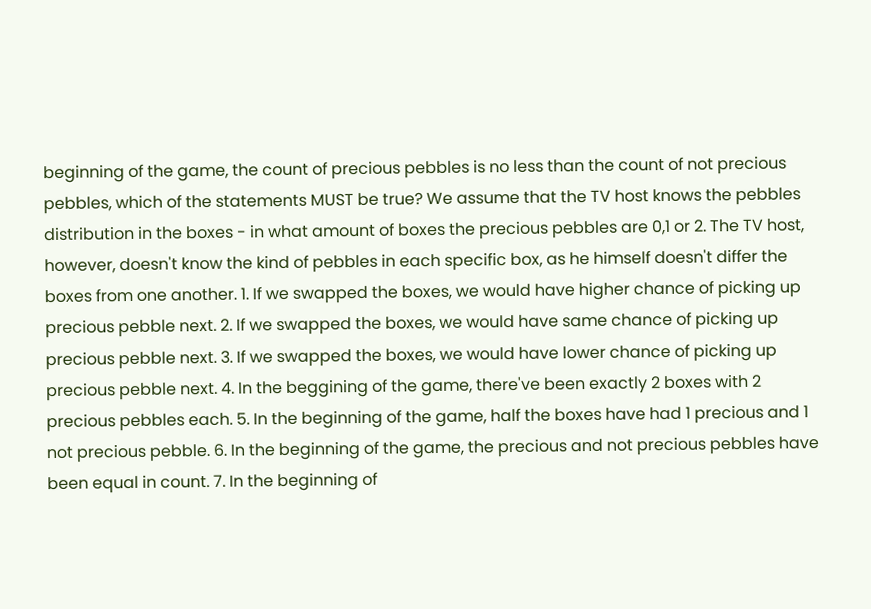beginning of the game, the count of precious pebbles is no less than the count of not precious pebbles, which of the statements MUST be true? We assume that the TV host knows the pebbles distribution in the boxes - in what amount of boxes the precious pebbles are 0,1 or 2. The TV host, however, doesn't know the kind of pebbles in each specific box, as he himself doesn't differ the boxes from one another. 1. If we swapped the boxes, we would have higher chance of picking up precious pebble next. 2. If we swapped the boxes, we would have same chance of picking up precious pebble next. 3. If we swapped the boxes, we would have lower chance of picking up precious pebble next. 4. In the beggining of the game, there've been exactly 2 boxes with 2 precious pebbles each. 5. In the beginning of the game, half the boxes have had 1 precious and 1 not precious pebble. 6. In the beginning of the game, the precious and not precious pebbles have been equal in count. 7. In the beginning of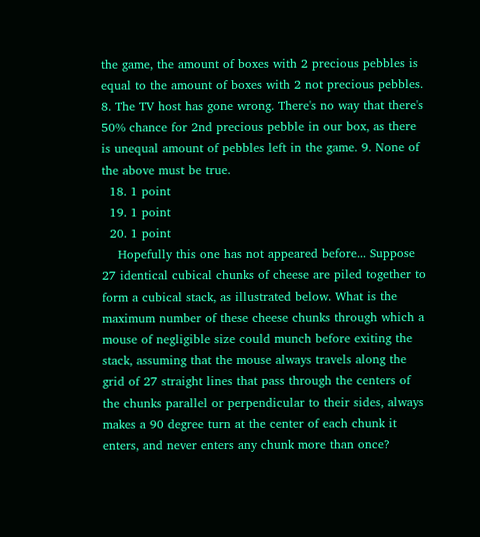the game, the amount of boxes with 2 precious pebbles is equal to the amount of boxes with 2 not precious pebbles. 8. The TV host has gone wrong. There's no way that there's 50% chance for 2nd precious pebble in our box, as there is unequal amount of pebbles left in the game. 9. None of the above must be true.
  18. 1 point
  19. 1 point
  20. 1 point
    Hopefully this one has not appeared before... Suppose 27 identical cubical chunks of cheese are piled together to form a cubical stack, as illustrated below. What is the maximum number of these cheese chunks through which a mouse of negligible size could munch before exiting the stack, assuming that the mouse always travels along the grid of 27 straight lines that pass through the centers of the chunks parallel or perpendicular to their sides, always makes a 90 degree turn at the center of each chunk it enters, and never enters any chunk more than once?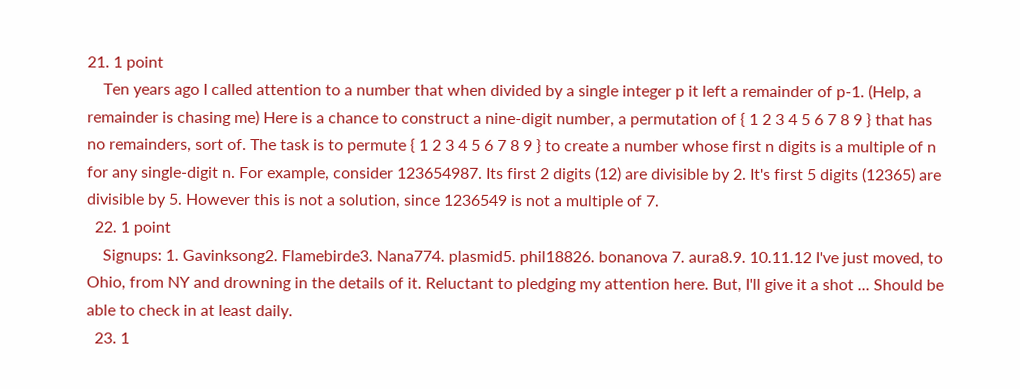21. 1 point
    Ten years ago I called attention to a number that when divided by a single integer p it left a remainder of p-1. (Help, a remainder is chasing me) Here is a chance to construct a nine-digit number, a permutation of { 1 2 3 4 5 6 7 8 9 } that has no remainders, sort of. The task is to permute { 1 2 3 4 5 6 7 8 9 } to create a number whose first n digits is a multiple of n for any single-digit n. For example, consider 123654987. Its first 2 digits (12) are divisible by 2. It's first 5 digits (12365) are divisible by 5. However this is not a solution, since 1236549 is not a multiple of 7.
  22. 1 point
    Signups: 1. Gavinksong2. Flamebirde3. Nana774. plasmid5. phil18826. bonanova 7. aura8.9. 10.11.12 I've just moved, to Ohio, from NY and drowning in the details of it. Reluctant to pledging my attention here. But, I'll give it a shot ... Should be able to check in at least daily.
  23. 1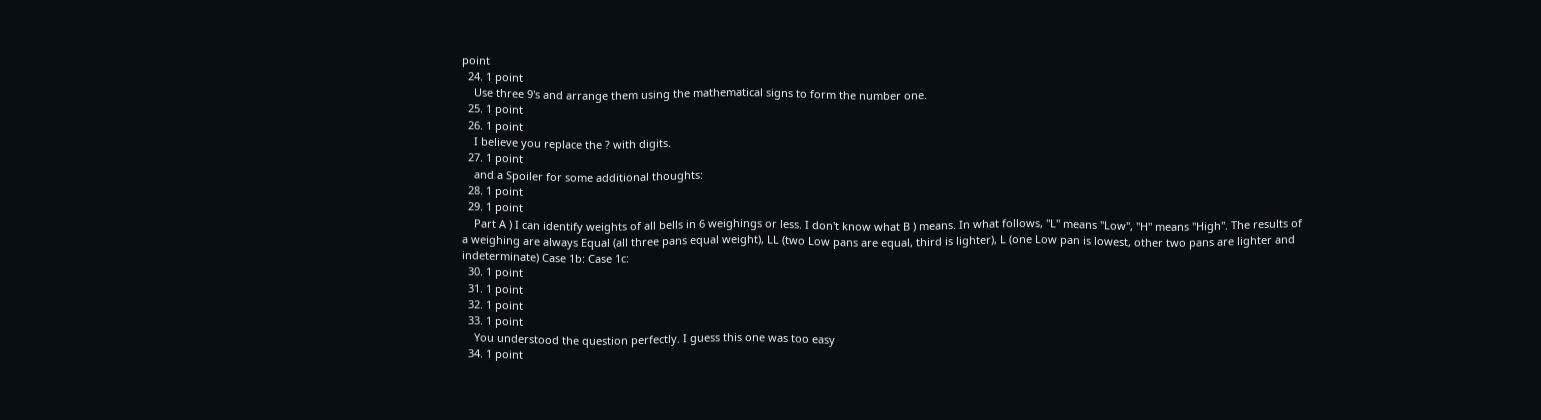point
  24. 1 point
    Use three 9's and arrange them using the mathematical signs to form the number one.
  25. 1 point
  26. 1 point
    I believe you replace the ? with digits.
  27. 1 point
    and a Spoiler for some additional thoughts:
  28. 1 point
  29. 1 point
    Part A ) I can identify weights of all bells in 6 weighings or less. I don't know what B ) means. In what follows, "L" means "Low", "H" means "High". The results of a weighing are always Equal (all three pans equal weight), LL (two Low pans are equal, third is lighter), L (one Low pan is lowest, other two pans are lighter and indeterminate) Case 1b: Case 1c:
  30. 1 point
  31. 1 point
  32. 1 point
  33. 1 point
    You understood the question perfectly. I guess this one was too easy
  34. 1 point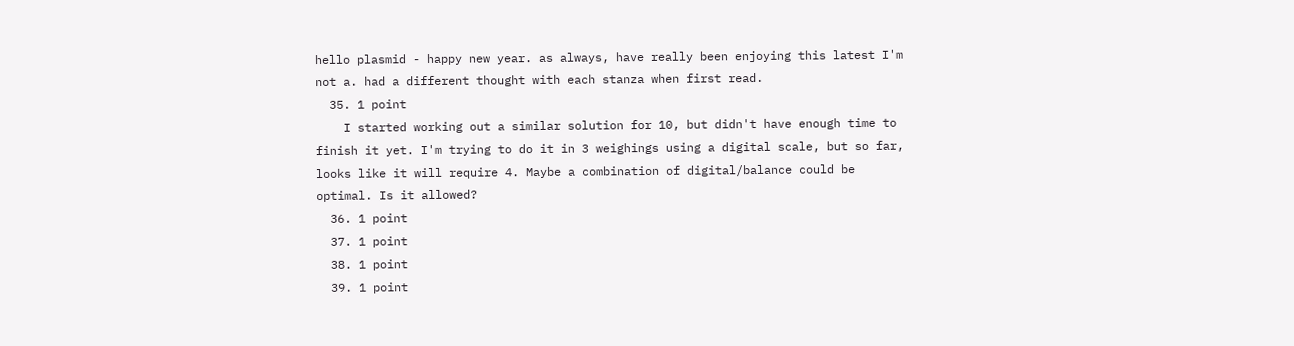hello plasmid - happy new year. as always, have really been enjoying this latest I'm not a. had a different thought with each stanza when first read.
  35. 1 point
    I started working out a similar solution for 10, but didn't have enough time to finish it yet. I'm trying to do it in 3 weighings using a digital scale, but so far, looks like it will require 4. Maybe a combination of digital/balance could be optimal. Is it allowed?
  36. 1 point
  37. 1 point
  38. 1 point
  39. 1 point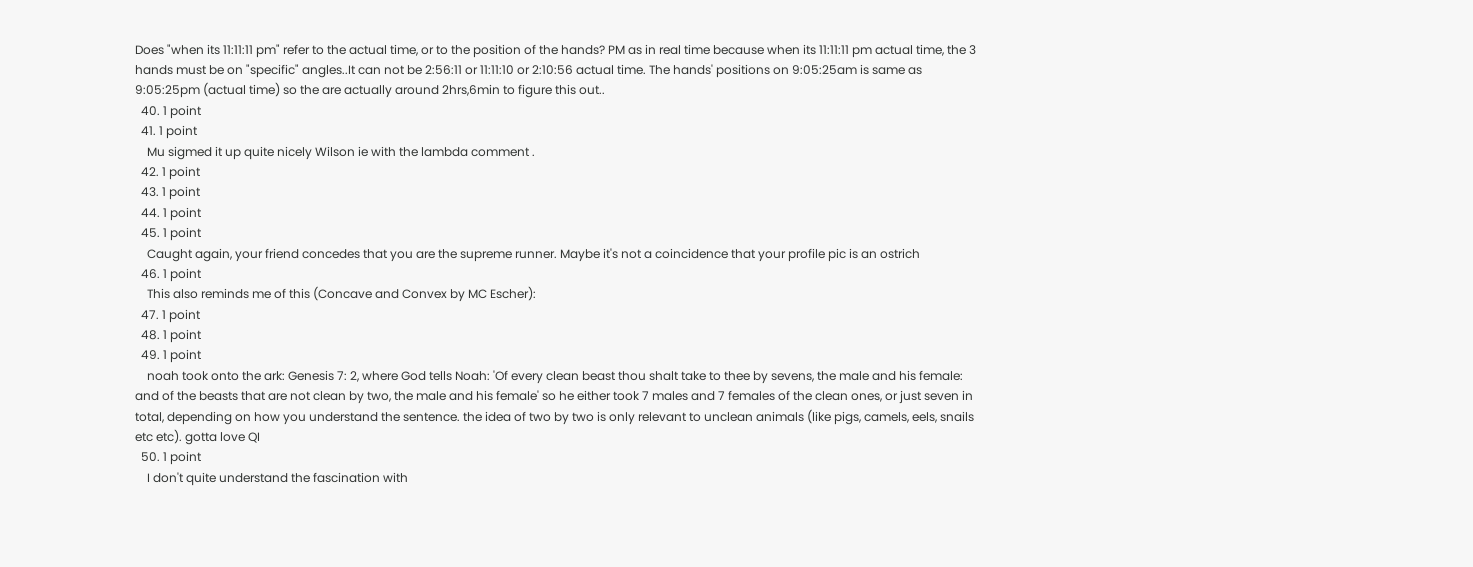Does "when its 11:11:11 pm" refer to the actual time, or to the position of the hands? PM as in real time because when its 11:11:11 pm actual time, the 3 hands must be on "specific" angles..It can not be 2:56:11 or 11:11:10 or 2:10:56 actual time. The hands' positions on 9:05:25am is same as 9:05:25pm (actual time) so the are actually around 2hrs,6min to figure this out..
  40. 1 point
  41. 1 point
    Mu sigmed it up quite nicely Wilson ie with the lambda comment .
  42. 1 point
  43. 1 point
  44. 1 point
  45. 1 point
    Caught again, your friend concedes that you are the supreme runner. Maybe it's not a coincidence that your profile pic is an ostrich
  46. 1 point
    This also reminds me of this (Concave and Convex by MC Escher):
  47. 1 point
  48. 1 point
  49. 1 point
    noah took onto the ark: Genesis 7: 2, where God tells Noah: 'Of every clean beast thou shalt take to thee by sevens, the male and his female: and of the beasts that are not clean by two, the male and his female' so he either took 7 males and 7 females of the clean ones, or just seven in total, depending on how you understand the sentence. the idea of two by two is only relevant to unclean animals (like pigs, camels, eels, snails etc etc). gotta love QI
  50. 1 point
    I don't quite understand the fascination with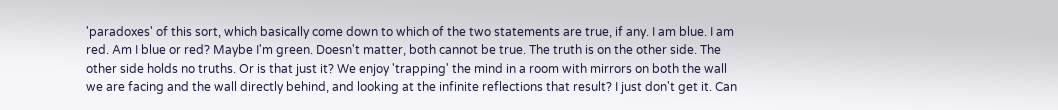'paradoxes' of this sort, which basically come down to which of the two statements are true, if any. I am blue. I am red. Am I blue or red? Maybe I'm green. Doesn't matter, both cannot be true. The truth is on the other side. The other side holds no truths. Or is that just it? We enjoy 'trapping' the mind in a room with mirrors on both the wall we are facing and the wall directly behind, and looking at the infinite reflections that result? I just don't get it. Can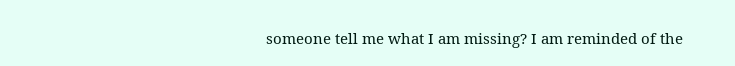someone tell me what I am missing? I am reminded of the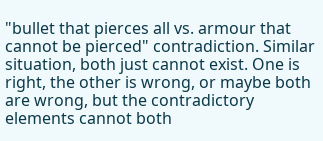"bullet that pierces all vs. armour that cannot be pierced" contradiction. Similar situation, both just cannot exist. One is right, the other is wrong, or maybe both are wrong, but the contradictory elements cannot both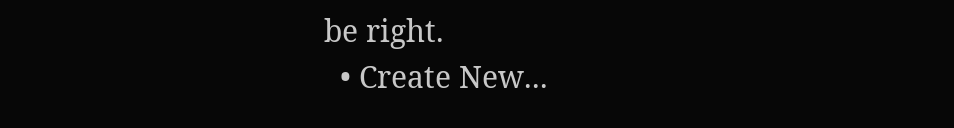be right.
  • Create New...